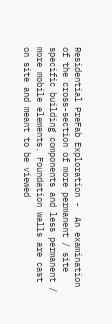Residential PreFab Exploration -  An examination of the cross-section of more permanent / site specific building components and less permanent / more mobile elements. Foundation walls are cast on site and meant to be viewed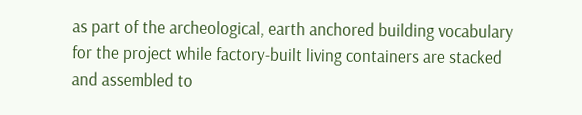as part of the archeological, earth anchored building vocabulary for the project while factory-built living containers are stacked and assembled to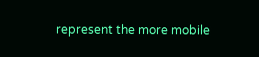represent the more mobile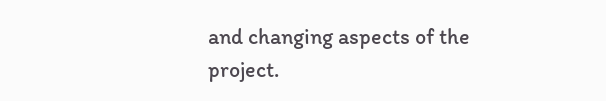and changing aspects of the project.